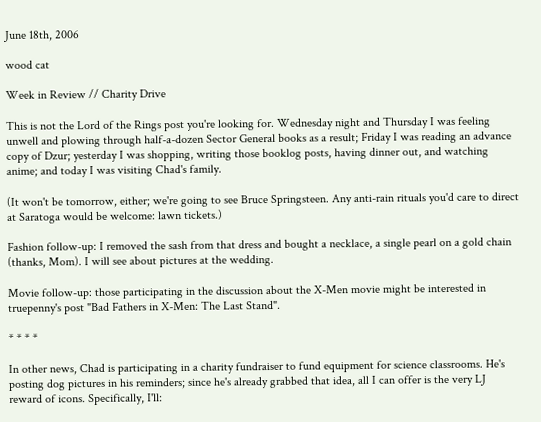June 18th, 2006

wood cat

Week in Review // Charity Drive

This is not the Lord of the Rings post you're looking for. Wednesday night and Thursday I was feeling unwell and plowing through half-a-dozen Sector General books as a result; Friday I was reading an advance copy of Dzur; yesterday I was shopping, writing those booklog posts, having dinner out, and watching anime; and today I was visiting Chad's family.

(It won't be tomorrow, either; we're going to see Bruce Springsteen. Any anti-rain rituals you'd care to direct at Saratoga would be welcome: lawn tickets.)

Fashion follow-up: I removed the sash from that dress and bought a necklace, a single pearl on a gold chain (thanks, Mom). I will see about pictures at the wedding.

Movie follow-up: those participating in the discussion about the X-Men movie might be interested in truepenny's post "Bad Fathers in X-Men: The Last Stand".

* * * *

In other news, Chad is participating in a charity fundraiser to fund equipment for science classrooms. He's posting dog pictures in his reminders; since he's already grabbed that idea, all I can offer is the very LJ reward of icons. Specifically, I'll: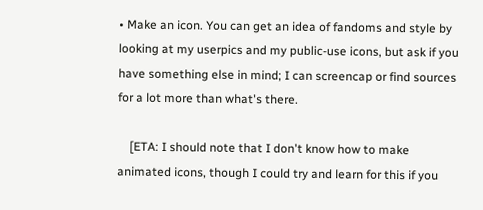• Make an icon. You can get an idea of fandoms and style by looking at my userpics and my public-use icons, but ask if you have something else in mind; I can screencap or find sources for a lot more than what's there.

    [ETA: I should note that I don't know how to make animated icons, though I could try and learn for this if you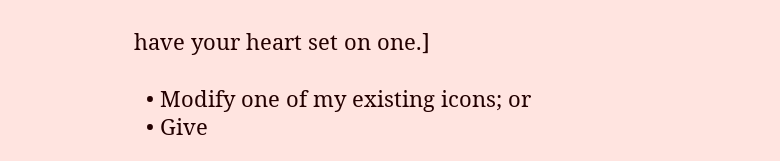have your heart set on one.]

  • Modify one of my existing icons; or
  • Give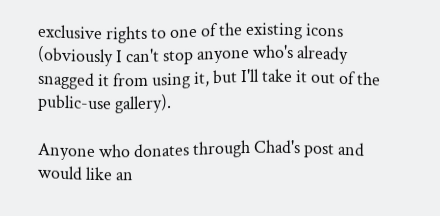exclusive rights to one of the existing icons (obviously I can't stop anyone who's already snagged it from using it, but I'll take it out of the public-use gallery).

Anyone who donates through Chad's post and would like an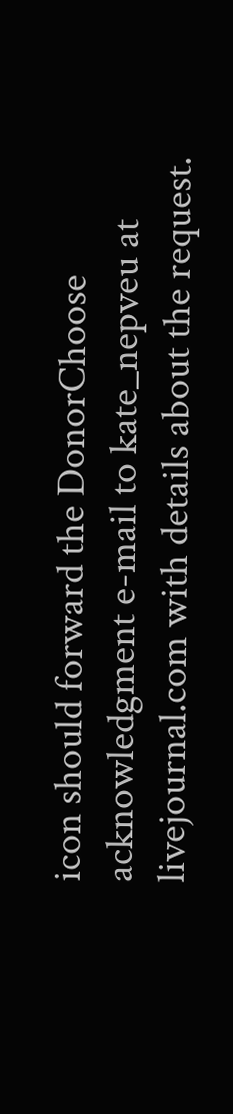icon should forward the DonorChoose acknowledgment e-mail to kate_nepveu at livejournal.com with details about the request.